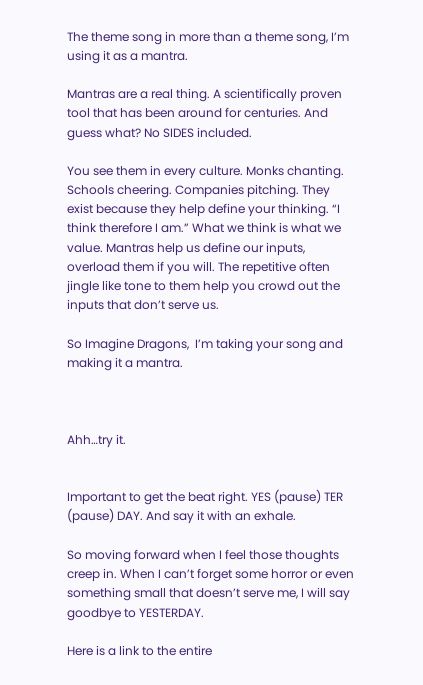The theme song in more than a theme song, I’m using it as a mantra.

Mantras are a real thing. A scientifically proven tool that has been around for centuries. And guess what? No SIDES included.

You see them in every culture. Monks chanting. Schools cheering. Companies pitching. They exist because they help define your thinking. “I think therefore I am.” What we think is what we value. Mantras help us define our inputs, overload them if you will. The repetitive often jingle like tone to them help you crowd out the inputs that don’t serve us.

So Imagine Dragons,  I’m taking your song and making it a mantra.



Ahh…try it.


Important to get the beat right. YES (pause) TER (pause) DAY. And say it with an exhale.

So moving forward when I feel those thoughts creep in. When I can’t forget some horror or even something small that doesn’t serve me, I will say goodbye to YESTERDAY.

Here is a link to the entire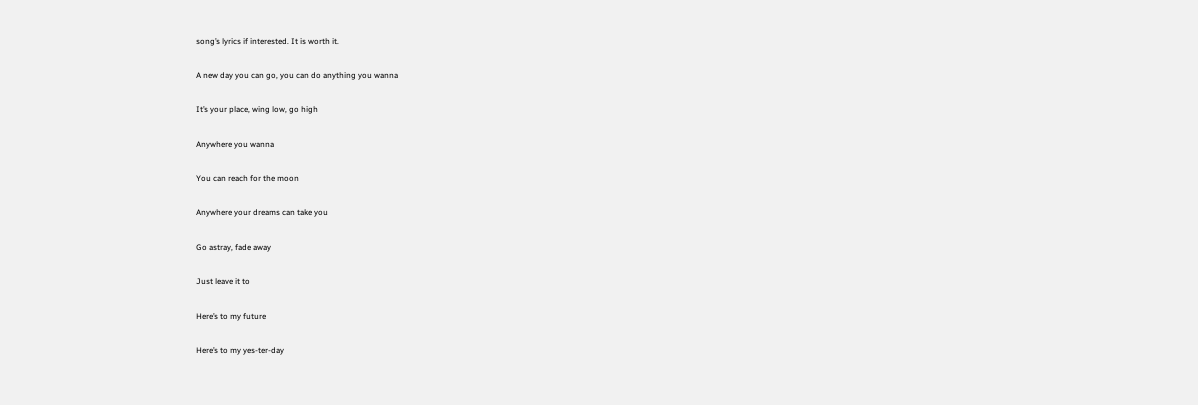song’s lyrics if interested. It is worth it.

A new day you can go, you can do anything you wanna

It’s your place, wing low, go high

Anywhere you wanna

You can reach for the moon

Anywhere your dreams can take you

Go astray, fade away

Just leave it to

Here’s to my future

Here’s to my yes-ter-day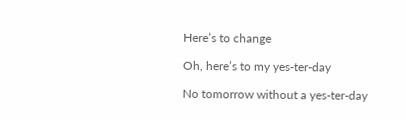Here’s to change

Oh, here’s to my yes-ter-day

No tomorrow without a yes-ter-day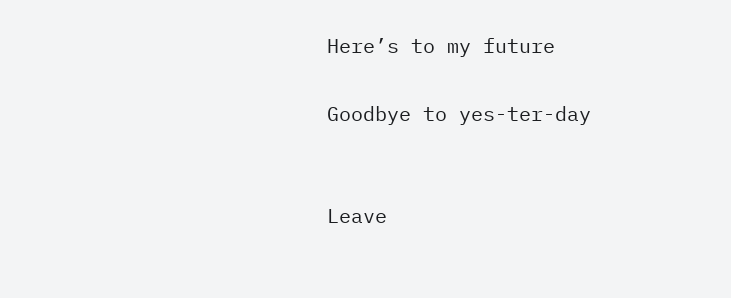Here’s to my future

Goodbye to yes-ter-day


Leave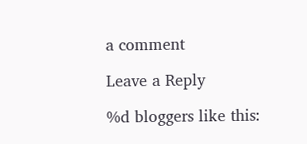a comment

Leave a Reply

%d bloggers like this: